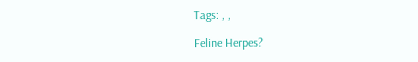Tags: , ,

Feline Herpes?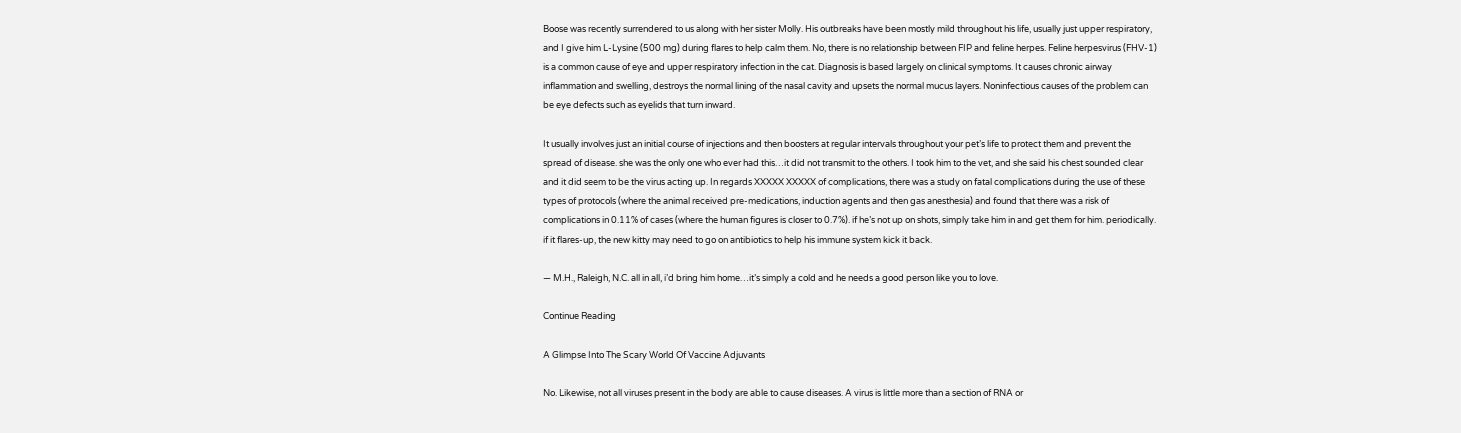Boose was recently surrendered to us along with her sister Molly. His outbreaks have been mostly mild throughout his life, usually just upper respiratory, and I give him L-Lysine (500 mg) during flares to help calm them. No, there is no relationship between FIP and feline herpes. Feline herpesvirus (FHV-1) is a common cause of eye and upper respiratory infection in the cat. Diagnosis is based largely on clinical symptoms. It causes chronic airway inflammation and swelling, destroys the normal lining of the nasal cavity and upsets the normal mucus layers. Noninfectious causes of the problem can be eye defects such as eyelids that turn inward.

It usually involves just an initial course of injections and then boosters at regular intervals throughout your pet’s life to protect them and prevent the spread of disease. she was the only one who ever had this…it did not transmit to the others. I took him to the vet, and she said his chest sounded clear and it did seem to be the virus acting up. In regards XXXXX XXXXX of complications, there was a study on fatal complications during the use of these types of protocols (where the animal received pre-medications, induction agents and then gas anesthesia) and found that there was a risk of complications in 0.11% of cases (where the human figures is closer to 0.7%). if he’s not up on shots, simply take him in and get them for him. periodically. if it flares-up, the new kitty may need to go on antibiotics to help his immune system kick it back.

— M.H., Raleigh, N.C. all in all, i’d bring him home…it’s simply a cold and he needs a good person like you to love.

Continue Reading

A Glimpse Into The Scary World Of Vaccine Adjuvants

No. Likewise, not all viruses present in the body are able to cause diseases. A virus is little more than a section of RNA or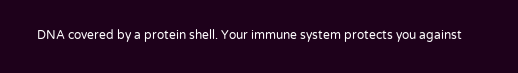DNA covered by a protein shell. Your immune system protects you against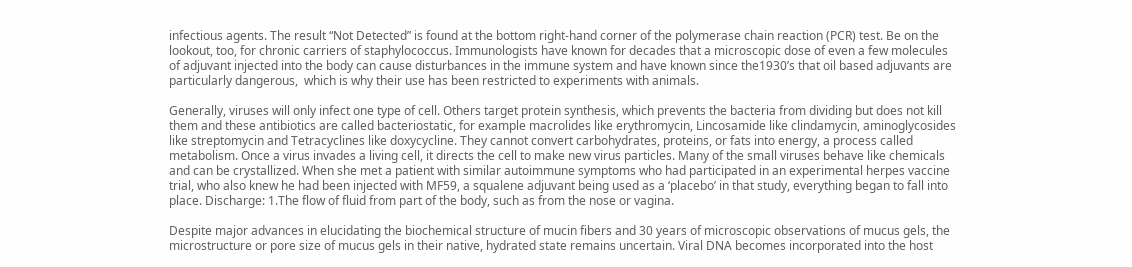infectious agents. The result “Not Detected” is found at the bottom right-hand corner of the polymerase chain reaction (PCR) test. Be on the lookout, too, for chronic carriers of staphylococcus. Immunologists have known for decades that a microscopic dose of even a few molecules of adjuvant injected into the body can cause disturbances in the immune system and have known since the1930’s that oil based adjuvants are particularly dangerous,  which is why their use has been restricted to experiments with animals.

Generally, viruses will only infect one type of cell. Others target protein synthesis, which prevents the bacteria from dividing but does not kill them and these antibiotics are called bacteriostatic, for example macrolides like erythromycin, Lincosamide like clindamycin, aminoglycosides like streptomycin and Tetracyclines like doxycycline. They cannot convert carbohydrates, proteins, or fats into energy, a process called metabolism. Once a virus invades a living cell, it directs the cell to make new virus particles. Many of the small viruses behave like chemicals and can be crystallized. When she met a patient with similar autoimmune symptoms who had participated in an experimental herpes vaccine trial, who also knew he had been injected with MF59, a squalene adjuvant being used as a ‘placebo’ in that study, everything began to fall into place. Discharge: 1.The flow of fluid from part of the body, such as from the nose or vagina.

Despite major advances in elucidating the biochemical structure of mucin fibers and 30 years of microscopic observations of mucus gels, the microstructure or pore size of mucus gels in their native, hydrated state remains uncertain. Viral DNA becomes incorporated into the host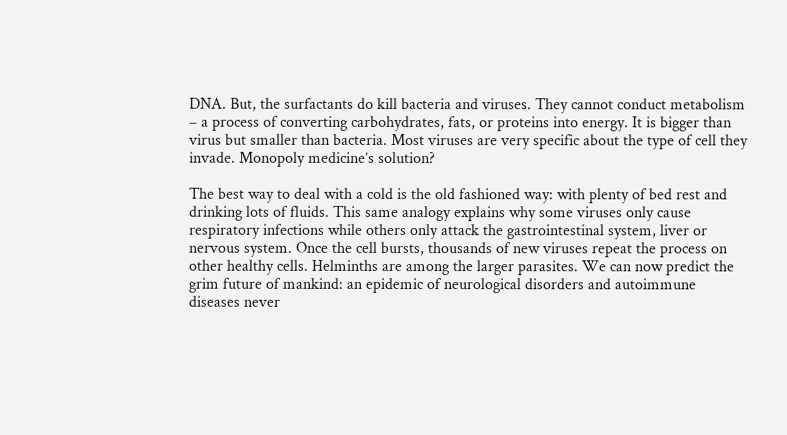DNA. But, the surfactants do kill bacteria and viruses. They cannot conduct metabolism – a process of converting carbohydrates, fats, or proteins into energy. It is bigger than virus but smaller than bacteria. Most viruses are very specific about the type of cell they invade. Monopoly medicine’s solution?

The best way to deal with a cold is the old fashioned way: with plenty of bed rest and drinking lots of fluids. This same analogy explains why some viruses only cause respiratory infections while others only attack the gastrointestinal system, liver or nervous system. Once the cell bursts, thousands of new viruses repeat the process on other healthy cells. Helminths are among the larger parasites. We can now predict the grim future of mankind: an epidemic of neurological disorders and autoimmune diseases never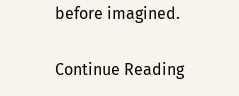before imagined.

Continue Reading